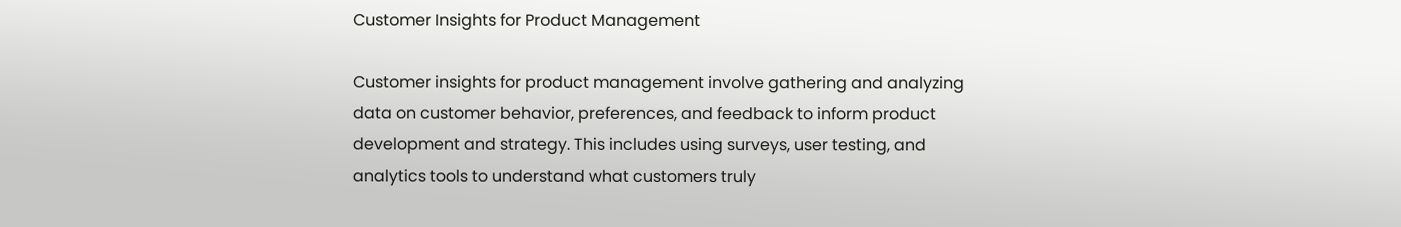Customer Insights for Product Management

Customer insights for product management involve gathering and analyzing data on customer behavior, preferences, and feedback to inform product development and strategy. This includes using surveys, user testing, and analytics tools to understand what customers truly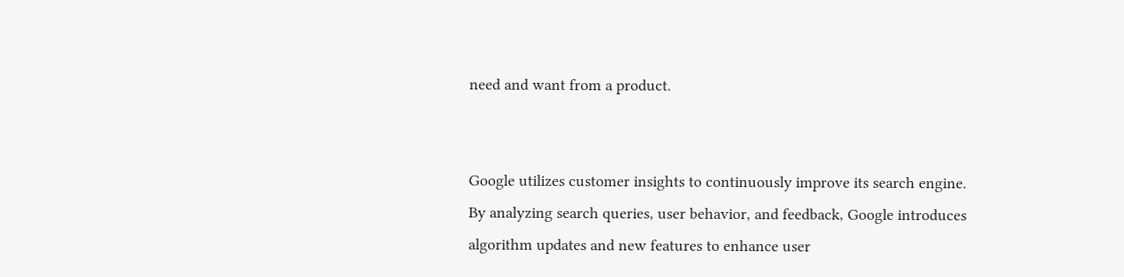need and want from a product.


Google utilizes customer insights to continuously improve its search engine. By analyzing search queries, user behavior, and feedback, Google introduces algorithm updates and new features to enhance user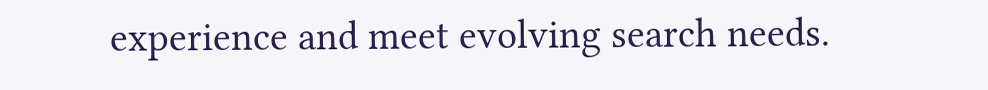experience and meet evolving search needs.